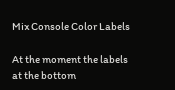Mix Console Color Labels

At the moment the labels at the bottom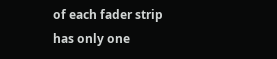of each fader strip has only one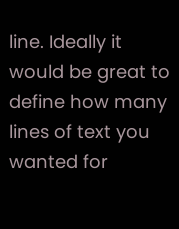line. Ideally it would be great to define how many lines of text you wanted for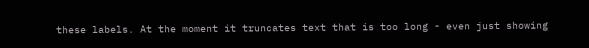these labels. At the moment it truncates text that is too long - even just showing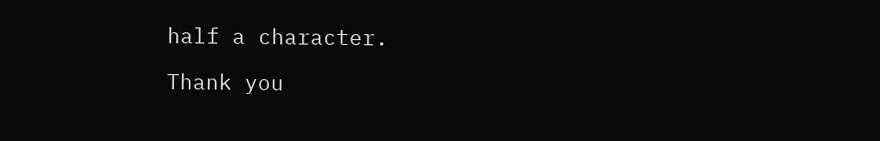half a character.

Thank you